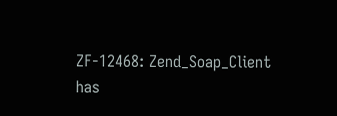ZF-12468: Zend_Soap_Client has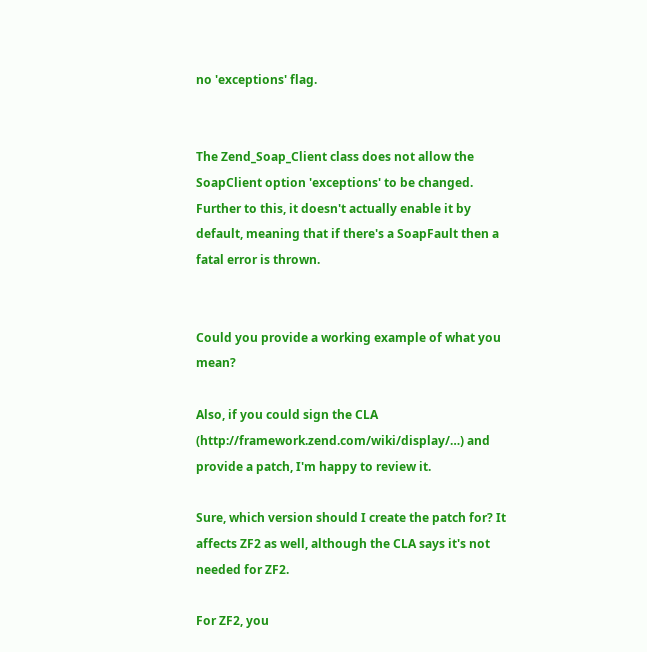no 'exceptions' flag.


The Zend_Soap_Client class does not allow the SoapClient option 'exceptions' to be changed. Further to this, it doesn't actually enable it by default, meaning that if there's a SoapFault then a fatal error is thrown.


Could you provide a working example of what you mean?

Also, if you could sign the CLA (http://framework.zend.com/wiki/display/…) and provide a patch, I'm happy to review it.

Sure, which version should I create the patch for? It affects ZF2 as well, although the CLA says it's not needed for ZF2.

For ZF2, you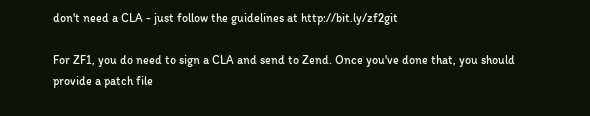don't need a CLA - just follow the guidelines at http://bit.ly/zf2git

For ZF1, you do need to sign a CLA and send to Zend. Once you've done that, you should provide a patch file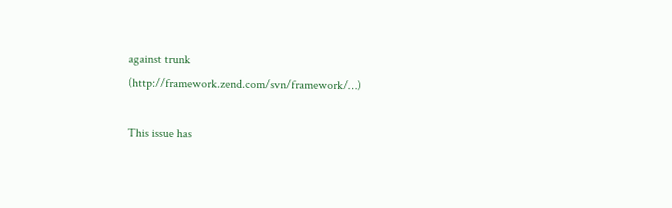against trunk (http://framework.zend.com/svn/framework/…)

This issue has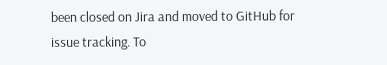been closed on Jira and moved to GitHub for issue tracking. To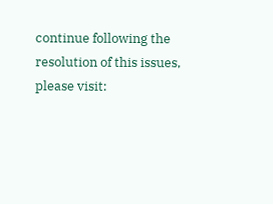continue following the resolution of this issues, please visit: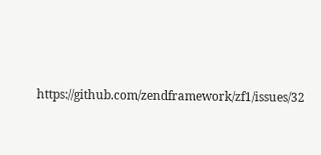https://github.com/zendframework/zf1/issues/32